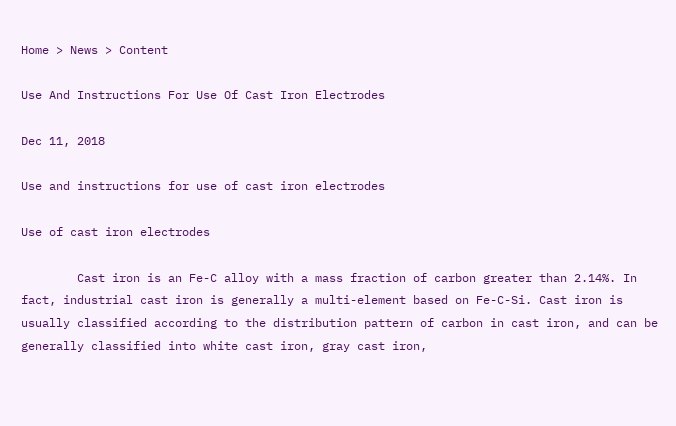Home > News > Content

Use And Instructions For Use Of Cast Iron Electrodes

Dec 11, 2018

Use and instructions for use of cast iron electrodes

Use of cast iron electrodes

        Cast iron is an Fe-C alloy with a mass fraction of carbon greater than 2.14%. In fact, industrial cast iron is generally a multi-element based on Fe-C-Si. Cast iron is usually classified according to the distribution pattern of carbon in cast iron, and can be generally classified into white cast iron, gray cast iron,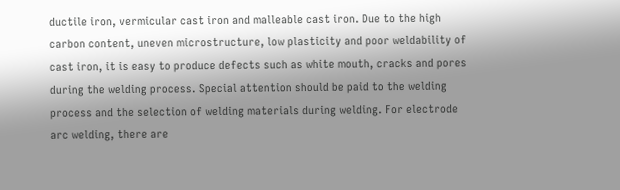ductile iron, vermicular cast iron and malleable cast iron. Due to the high carbon content, uneven microstructure, low plasticity and poor weldability of cast iron, it is easy to produce defects such as white mouth, cracks and pores during the welding process. Special attention should be paid to the welding process and the selection of welding materials during welding. For electrode arc welding, there are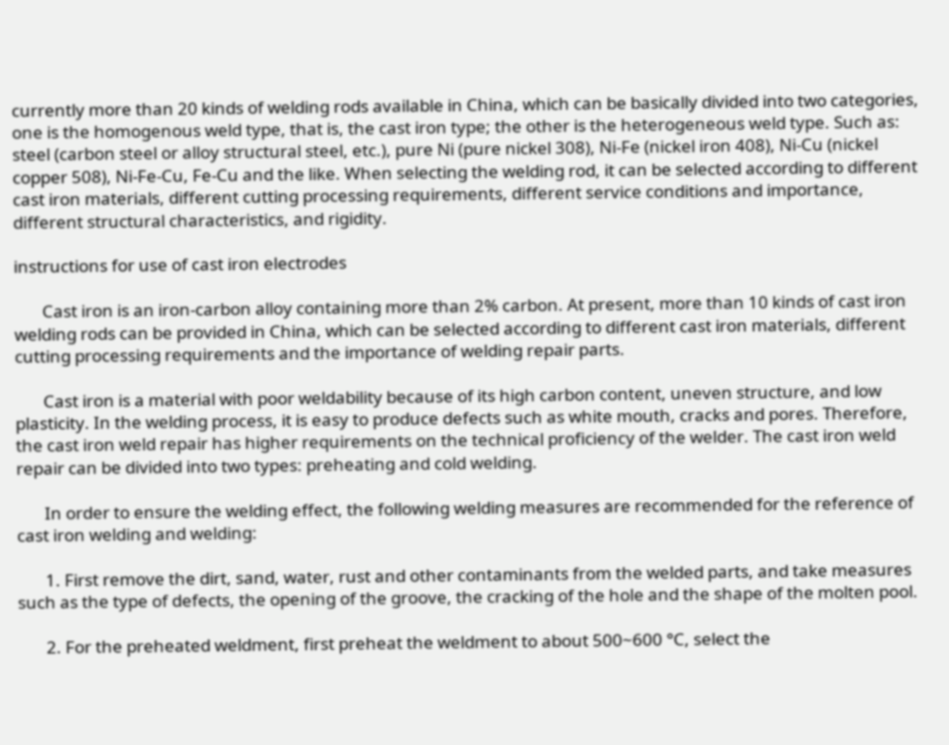currently more than 20 kinds of welding rods available in China, which can be basically divided into two categories, one is the homogenous weld type, that is, the cast iron type; the other is the heterogeneous weld type. Such as: steel (carbon steel or alloy structural steel, etc.), pure Ni (pure nickel 308), Ni-Fe (nickel iron 408), Ni-Cu (nickel copper 508), Ni-Fe-Cu, Fe-Cu and the like. When selecting the welding rod, it can be selected according to different cast iron materials, different cutting processing requirements, different service conditions and importance, different structural characteristics, and rigidity.

instructions for use of cast iron electrodes

       Cast iron is an iron-carbon alloy containing more than 2% carbon. At present, more than 10 kinds of cast iron welding rods can be provided in China, which can be selected according to different cast iron materials, different cutting processing requirements and the importance of welding repair parts.

       Cast iron is a material with poor weldability because of its high carbon content, uneven structure, and low plasticity. In the welding process, it is easy to produce defects such as white mouth, cracks and pores. Therefore, the cast iron weld repair has higher requirements on the technical proficiency of the welder. The cast iron weld repair can be divided into two types: preheating and cold welding.

       In order to ensure the welding effect, the following welding measures are recommended for the reference of cast iron welding and welding:

       1. First remove the dirt, sand, water, rust and other contaminants from the welded parts, and take measures such as the type of defects, the opening of the groove, the cracking of the hole and the shape of the molten pool.

       2. For the preheated weldment, first preheat the weldment to about 500~600 °C, select the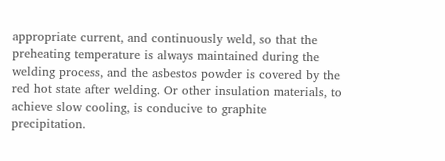appropriate current, and continuously weld, so that the preheating temperature is always maintained during the welding process, and the asbestos powder is covered by the red hot state after welding. Or other insulation materials, to achieve slow cooling, is conducive to graphite precipitation.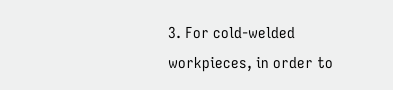3. For cold-welded workpieces, in order to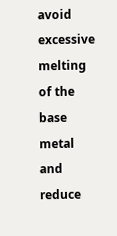avoid excessive melting of the base metal and reduce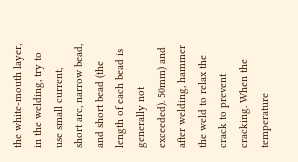the white-mouth layer, in the welding, try to use small current, short arc, narrow bead, and short bead (the length of each bead is generally not exceeded). 50mm) and after welding, hammer the weld to relax the crack to prevent cracking. When the temperature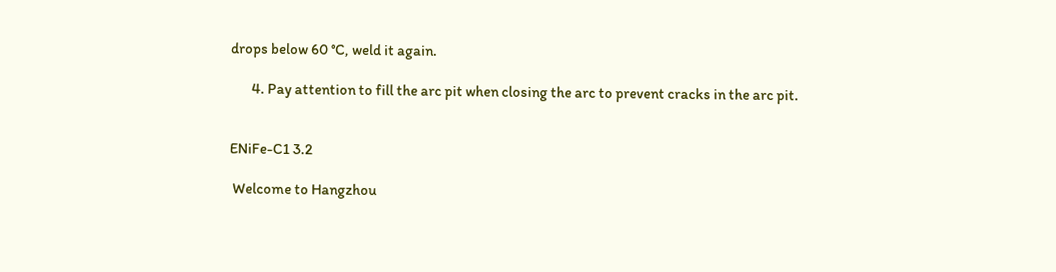drops below 60 °C, weld it again.

       4. Pay attention to fill the arc pit when closing the arc to prevent cracks in the arc pit.


ENiFe-C1 3.2

 Welcome to Hangzhou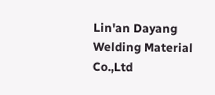Lin'an Dayang Welding Material Co.,Ltd